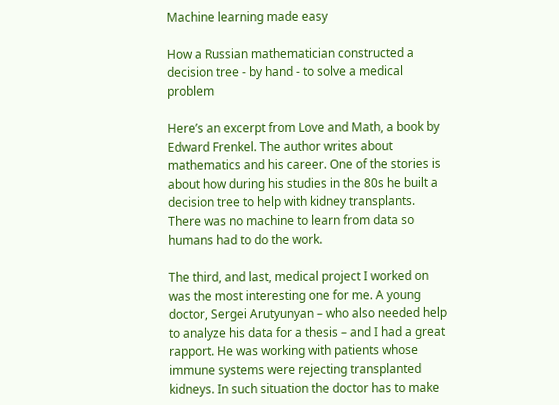Machine learning made easy

How a Russian mathematician constructed a decision tree - by hand - to solve a medical problem

Here’s an excerpt from Love and Math, a book by Edward Frenkel. The author writes about mathematics and his career. One of the stories is about how during his studies in the 80s he built a decision tree to help with kidney transplants. There was no machine to learn from data so humans had to do the work.

The third, and last, medical project I worked on was the most interesting one for me. A young doctor, Sergei Arutyunyan – who also needed help to analyze his data for a thesis – and I had a great rapport. He was working with patients whose immune systems were rejecting transplanted kidneys. In such situation the doctor has to make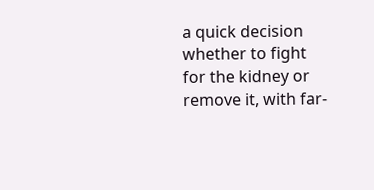a quick decision whether to fight for the kidney or remove it, with far-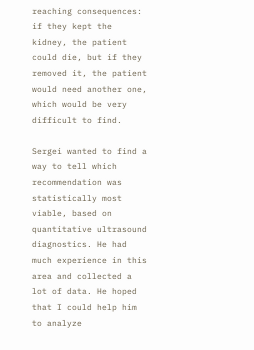reaching consequences: if they kept the kidney, the patient could die, but if they removed it, the patient would need another one, which would be very difficult to find.

Sergei wanted to find a way to tell which recommendation was statistically most viable, based on quantitative ultrasound diagnostics. He had much experience in this area and collected a lot of data. He hoped that I could help him to analyze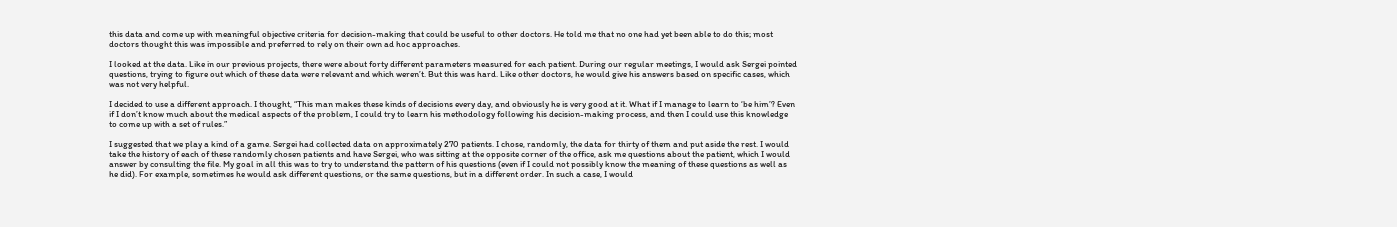this data and come up with meaningful objective criteria for decision-making that could be useful to other doctors. He told me that no one had yet been able to do this; most doctors thought this was impossible and preferred to rely on their own ad hoc approaches.

I looked at the data. Like in our previous projects, there were about forty different parameters measured for each patient. During our regular meetings, I would ask Sergei pointed questions, trying to figure out which of these data were relevant and which weren’t. But this was hard. Like other doctors, he would give his answers based on specific cases, which was not very helpful.

I decided to use a different approach. I thought, “This man makes these kinds of decisions every day, and obviously he is very good at it. What if I manage to learn to ‘be him’? Even if I don’t know much about the medical aspects of the problem, I could try to learn his methodology following his decision-making process, and then I could use this knowledge to come up with a set of rules.”

I suggested that we play a kind of a game. Sergei had collected data on approximately 270 patients. I chose, randomly, the data for thirty of them and put aside the rest. I would take the history of each of these randomly chosen patients and have Sergei, who was sitting at the opposite corner of the office, ask me questions about the patient, which I would answer by consulting the file. My goal in all this was to try to understand the pattern of his questions (even if I could not possibly know the meaning of these questions as well as he did). For example, sometimes he would ask different questions, or the same questions, but in a different order. In such a case, I would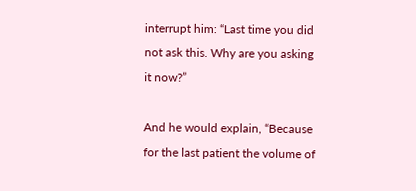interrupt him: “Last time you did not ask this. Why are you asking it now?”

And he would explain, “Because for the last patient the volume of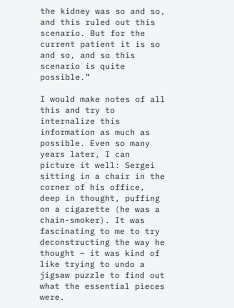the kidney was so and so, and this ruled out this scenario. But for the current patient it is so and so, and so this scenario is quite possible.”

I would make notes of all this and try to internalize this information as much as possible. Even so many years later, I can picture it well: Sergei sitting in a chair in the corner of his office, deep in thought, puffing on a cigarette (he was a chain-smoker). It was fascinating to me to try deconstructing the way he thought – it was kind of like trying to undo a jigsaw puzzle to find out what the essential pieces were.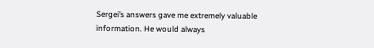Sergei’s answers gave me extremely valuable information. He would always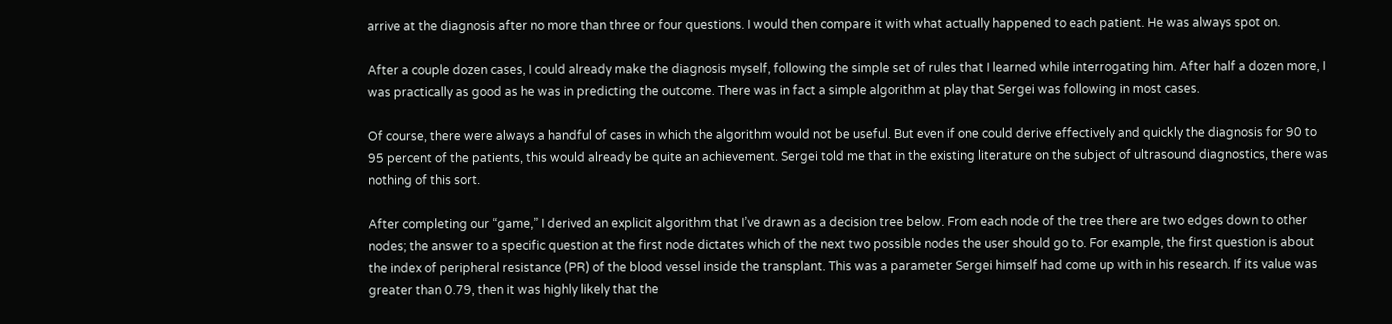arrive at the diagnosis after no more than three or four questions. I would then compare it with what actually happened to each patient. He was always spot on.

After a couple dozen cases, I could already make the diagnosis myself, following the simple set of rules that I learned while interrogating him. After half a dozen more, I was practically as good as he was in predicting the outcome. There was in fact a simple algorithm at play that Sergei was following in most cases.

Of course, there were always a handful of cases in which the algorithm would not be useful. But even if one could derive effectively and quickly the diagnosis for 90 to 95 percent of the patients, this would already be quite an achievement. Sergei told me that in the existing literature on the subject of ultrasound diagnostics, there was nothing of this sort.

After completing our “game,” I derived an explicit algorithm that I’ve drawn as a decision tree below. From each node of the tree there are two edges down to other nodes; the answer to a specific question at the first node dictates which of the next two possible nodes the user should go to. For example, the first question is about the index of peripheral resistance (PR) of the blood vessel inside the transplant. This was a parameter Sergei himself had come up with in his research. If its value was greater than 0.79, then it was highly likely that the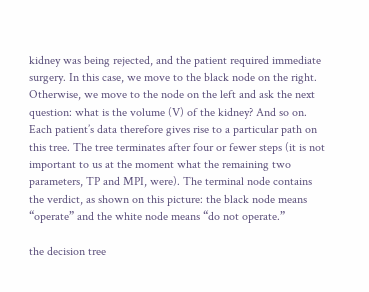kidney was being rejected, and the patient required immediate surgery. In this case, we move to the black node on the right. Otherwise, we move to the node on the left and ask the next question: what is the volume (V) of the kidney? And so on. Each patient’s data therefore gives rise to a particular path on this tree. The tree terminates after four or fewer steps (it is not important to us at the moment what the remaining two parameters, TP and MPI, were). The terminal node contains the verdict, as shown on this picture: the black node means “operate” and the white node means “do not operate.”

the decision tree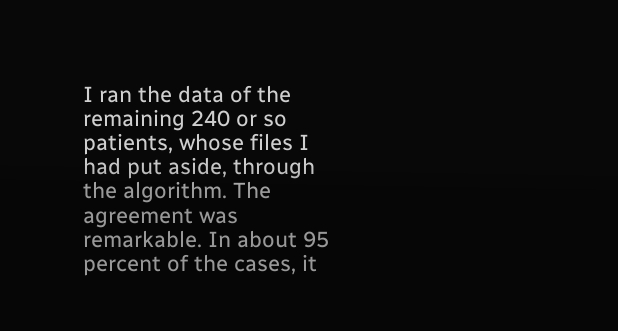I ran the data of the remaining 240 or so patients, whose files I had put aside, through the algorithm. The agreement was remarkable. In about 95 percent of the cases, it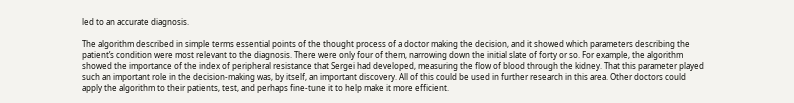led to an accurate diagnosis.

The algorithm described in simple terms essential points of the thought process of a doctor making the decision, and it showed which parameters describing the patient’s condition were most relevant to the diagnosis. There were only four of them, narrowing down the initial slate of forty or so. For example, the algorithm showed the importance of the index of peripheral resistance that Sergei had developed, measuring the flow of blood through the kidney. That this parameter played such an important role in the decision-making was, by itself, an important discovery. All of this could be used in further research in this area. Other doctors could apply the algorithm to their patients, test, and perhaps fine-tune it to help make it more efficient.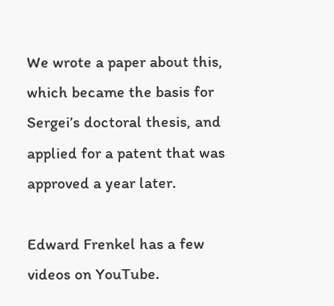We wrote a paper about this, which became the basis for Sergei’s doctoral thesis, and applied for a patent that was approved a year later.

Edward Frenkel has a few videos on YouTube.